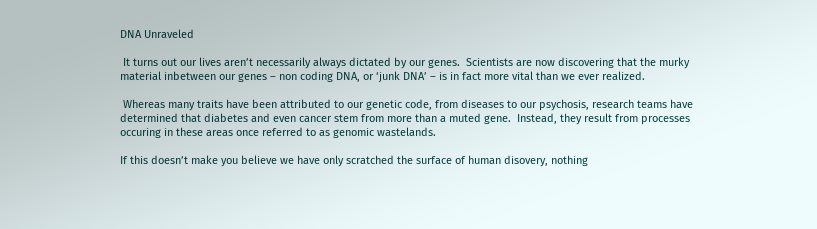DNA Unraveled

 It turns out our lives aren’t necessarily always dictated by our genes.  Scientists are now discovering that the murky material inbetween our genes – non coding DNA, or ‘junk DNA’ – is in fact more vital than we ever realized.

 Whereas many traits have been attributed to our genetic code, from diseases to our psychosis, research teams have determined that diabetes and even cancer stem from more than a muted gene.  Instead, they result from processes occuring in these areas once referred to as genomic wastelands.

If this doesn’t make you believe we have only scratched the surface of human disovery, nothing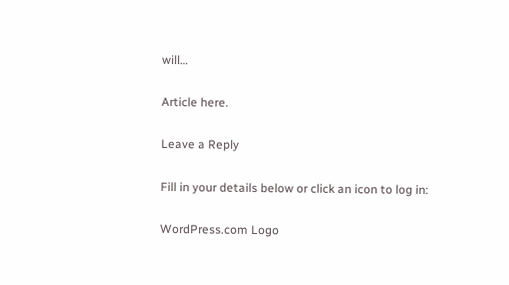will…

Article here.

Leave a Reply

Fill in your details below or click an icon to log in:

WordPress.com Logo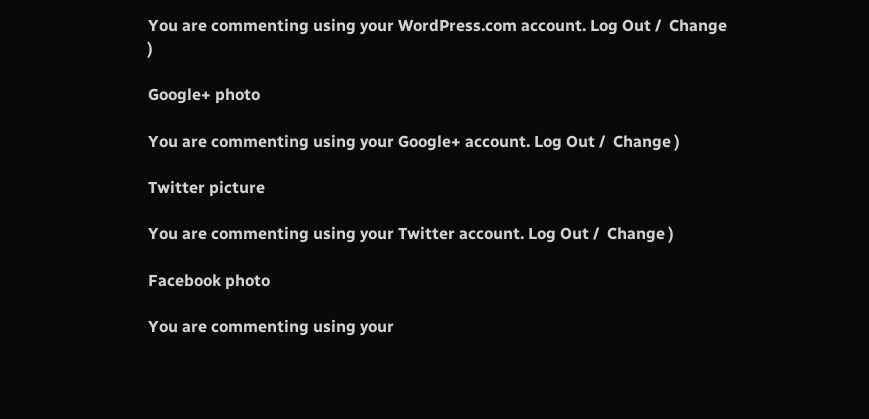You are commenting using your WordPress.com account. Log Out /  Change )

Google+ photo

You are commenting using your Google+ account. Log Out /  Change )

Twitter picture

You are commenting using your Twitter account. Log Out /  Change )

Facebook photo

You are commenting using your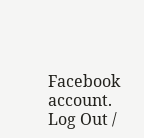Facebook account. Log Out /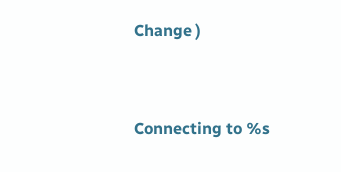Change )


Connecting to %s